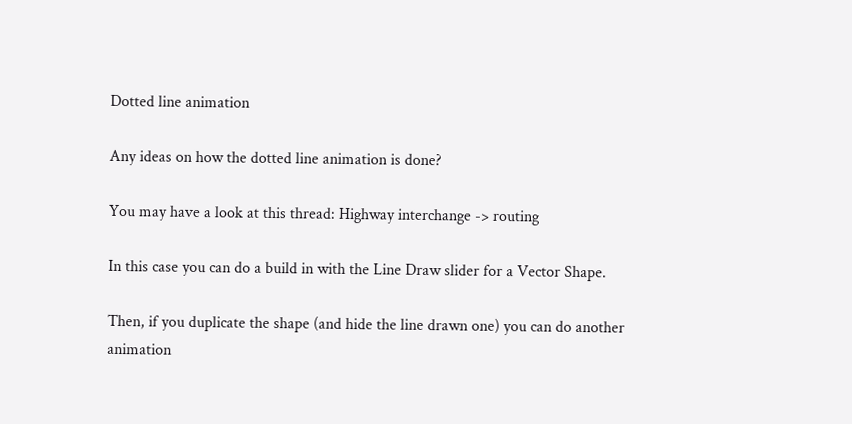Dotted line animation

Any ideas on how the dotted line animation is done?

You may have a look at this thread: Highway interchange -> routing

In this case you can do a build in with the Line Draw slider for a Vector Shape.

Then, if you duplicate the shape (and hide the line drawn one) you can do another animation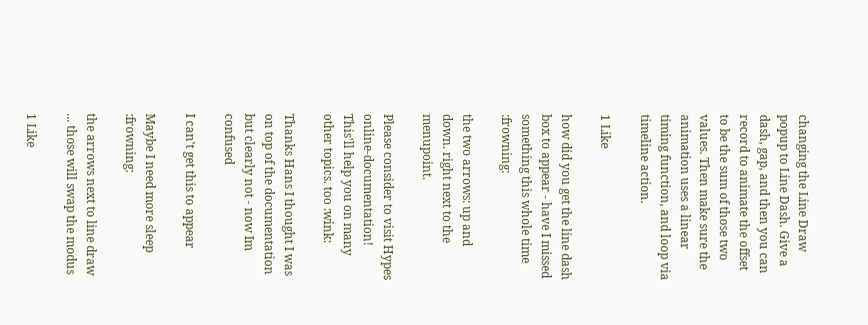changing the Line Draw popup to Line Dash. Give a dash, gap, and then you can record to animate the offset to be the sum of those two values. Then make sure the animation uses a linear timing function, and loop via timeline action.

1 Like

how did you get the line dash box to appear - have I missed something this whole time :frowning:

the two arrows: up and down. right next to the menupoint.

Please consider to visit Hypes online-documentation! This'll help you on many other topics. too :wink:

Thanks Hans I thought I was on top of the documentation but clearly not - now Im confused

I can't get this to appear

Maybe I need more sleep :frowning:

the arrows next to line draw ... those will swap the modus

1 Like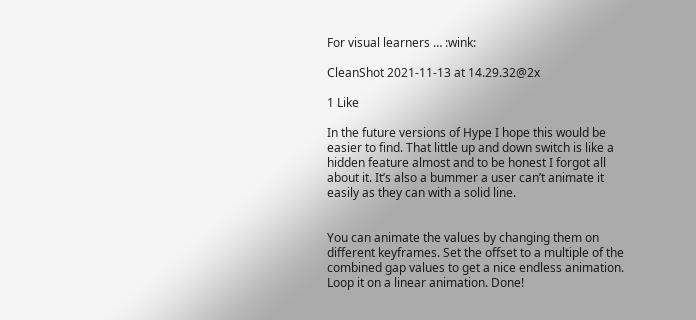For visual learners … :wink:

CleanShot 2021-11-13 at 14.29.32@2x

1 Like

In the future versions of Hype I hope this would be easier to find. That little up and down switch is like a hidden feature almost and to be honest I forgot all about it. It’s also a bummer a user can’t animate it easily as they can with a solid line.


You can animate the values by changing them on different keyframes. Set the offset to a multiple of the combined gap values to get a nice endless animation. Loop it on a linear animation. Done!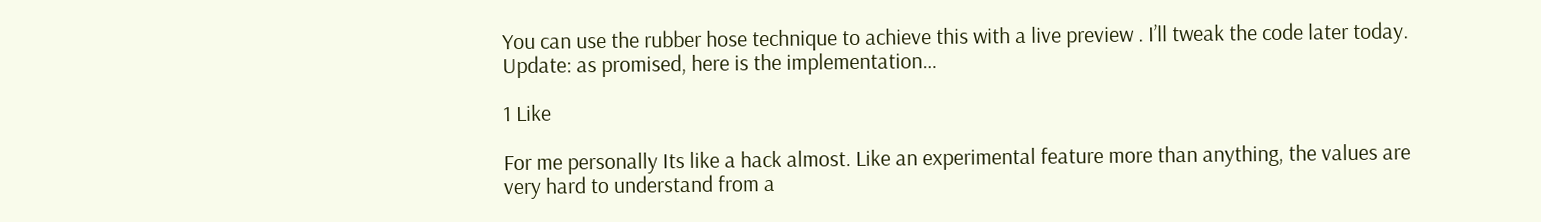You can use the rubber hose technique to achieve this with a live preview . I’ll tweak the code later today. Update: as promised, here is the implementation…

1 Like

For me personally Its like a hack almost. Like an experimental feature more than anything, the values are very hard to understand from a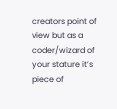creators point of view but as a coder/wizard of your stature it’s piece of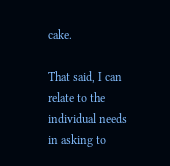cake.

That said, I can relate to the individual needs in asking to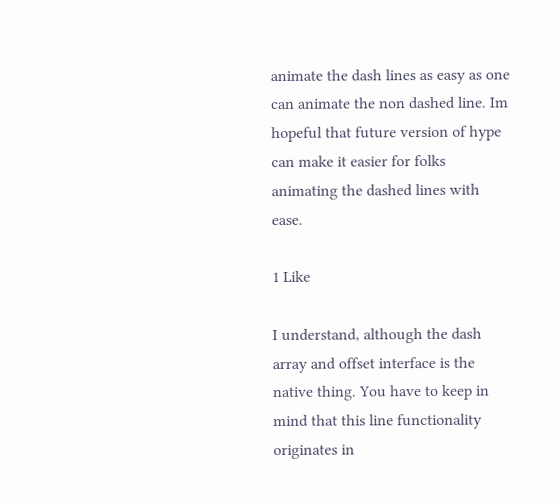animate the dash lines as easy as one can animate the non dashed line. Im hopeful that future version of hype can make it easier for folks animating the dashed lines with ease.

1 Like

I understand, although the dash array and offset interface is the native thing. You have to keep in mind that this line functionality originates in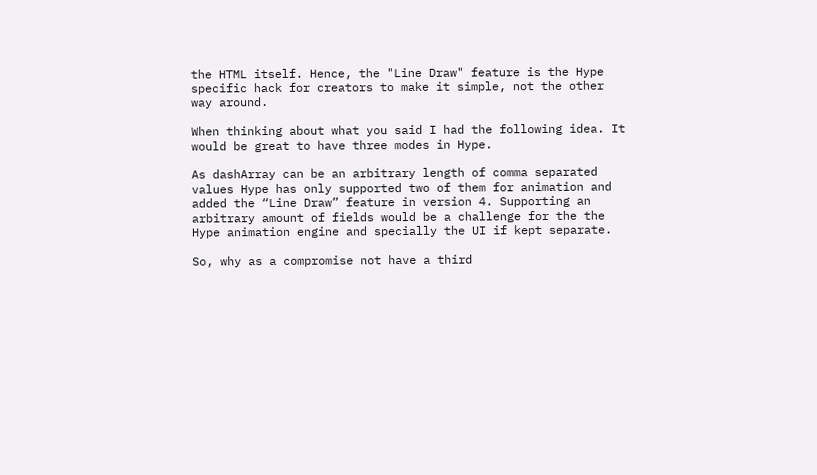the HTML itself. Hence, the "Line Draw" feature is the Hype specific hack for creators to make it simple, not the other way around.

When thinking about what you said I had the following idea. It would be great to have three modes in Hype.

As dashArray can be an arbitrary length of comma separated values Hype has only supported two of them for animation and added the “Line Draw” feature in version 4. Supporting an arbitrary amount of fields would be a challenge for the the Hype animation engine and specially the UI if kept separate.

So, why as a compromise not have a third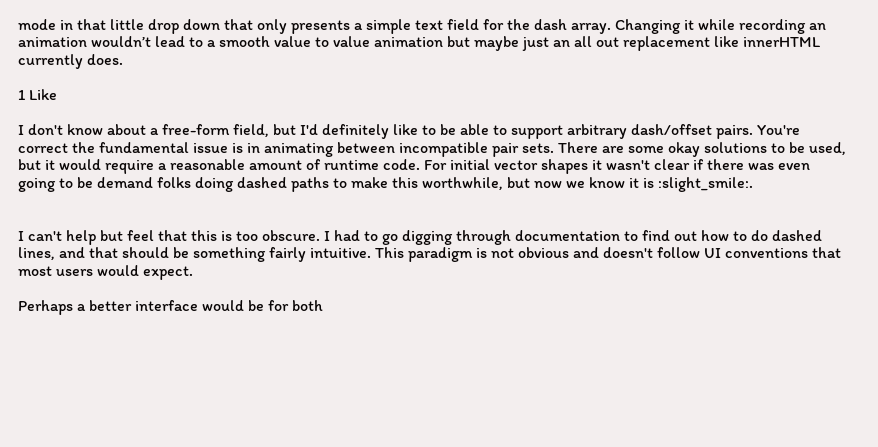mode in that little drop down that only presents a simple text field for the dash array. Changing it while recording an animation wouldn’t lead to a smooth value to value animation but maybe just an all out replacement like innerHTML currently does.

1 Like

I don't know about a free-form field, but I'd definitely like to be able to support arbitrary dash/offset pairs. You're correct the fundamental issue is in animating between incompatible pair sets. There are some okay solutions to be used, but it would require a reasonable amount of runtime code. For initial vector shapes it wasn't clear if there was even going to be demand folks doing dashed paths to make this worthwhile, but now we know it is :slight_smile:.


I can't help but feel that this is too obscure. I had to go digging through documentation to find out how to do dashed lines, and that should be something fairly intuitive. This paradigm is not obvious and doesn't follow UI conventions that most users would expect.

Perhaps a better interface would be for both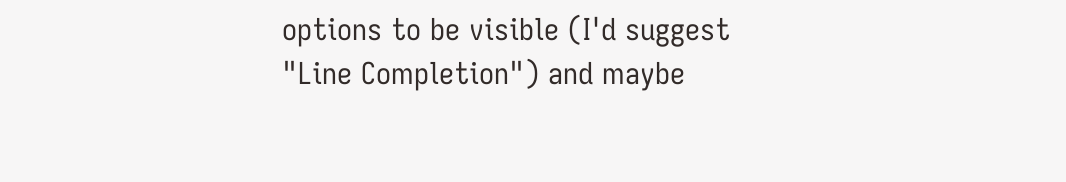options to be visible (I'd suggest "Line Completion") and maybe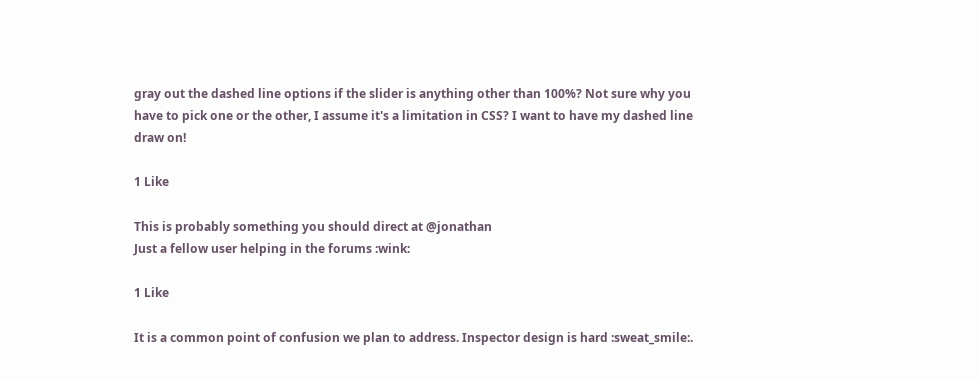gray out the dashed line options if the slider is anything other than 100%? Not sure why you have to pick one or the other, I assume it's a limitation in CSS? I want to have my dashed line draw on!

1 Like

This is probably something you should direct at @jonathan
Just a fellow user helping in the forums :wink:

1 Like

It is a common point of confusion we plan to address. Inspector design is hard :sweat_smile:.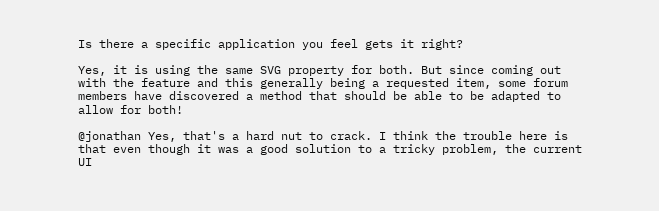Is there a specific application you feel gets it right?

Yes, it is using the same SVG property for both. But since coming out with the feature and this generally being a requested item, some forum members have discovered a method that should be able to be adapted to allow for both!

@jonathan Yes, that's a hard nut to crack. I think the trouble here is that even though it was a good solution to a tricky problem, the current UI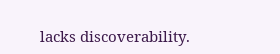lacks discoverability.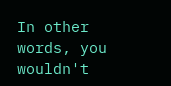In other words, you wouldn't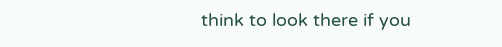think to look there if you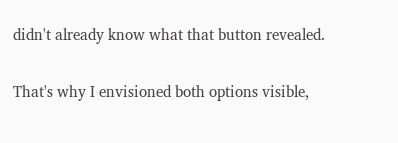didn't already know what that button revealed.

That's why I envisioned both options visible,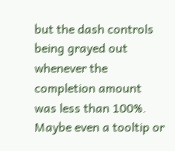but the dash controls being grayed out whenever the completion amount was less than 100%. Maybe even a tooltip or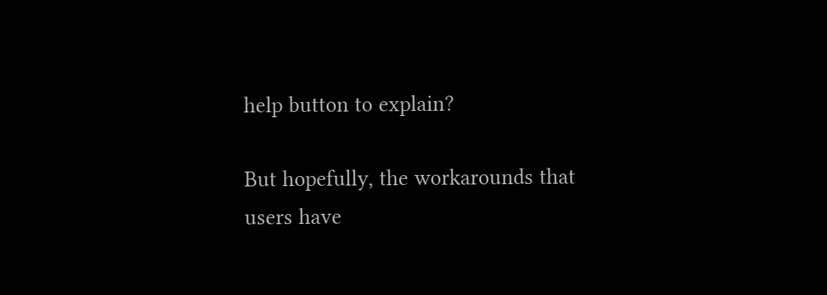help button to explain?

But hopefully, the workarounds that users have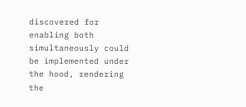discovered for enabling both simultaneously could be implemented under the hood, rendering the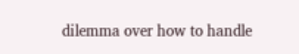dilemma over how to handle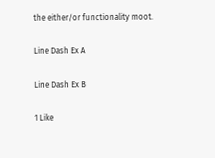the either/or functionality moot.

Line Dash Ex A

Line Dash Ex B

1 Like